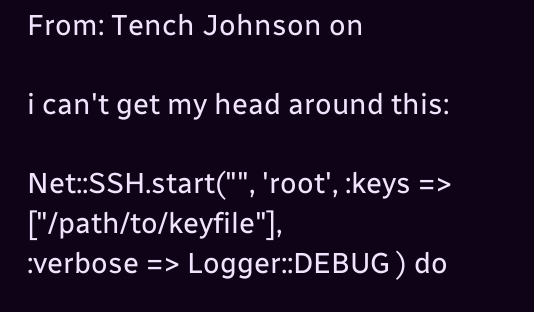From: Tench Johnson on

i can't get my head around this:

Net::SSH.start("", 'root', :keys => ["/path/to/keyfile"],
:verbose => Logger::DEBUG ) do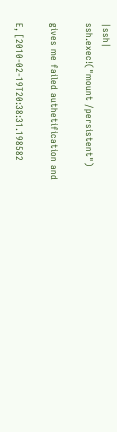|ssh|
ssh.exec!("mount /persistent")

gives me failed authetification and

E, [2010-02-19T20:38:31.198582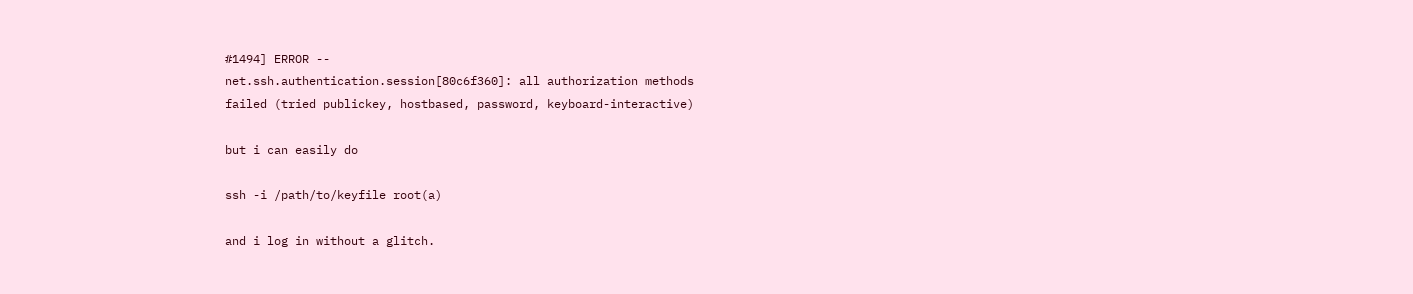#1494] ERROR --
net.ssh.authentication.session[80c6f360]: all authorization methods
failed (tried publickey, hostbased, password, keyboard-interactive)

but i can easily do

ssh -i /path/to/keyfile root(a)

and i log in without a glitch.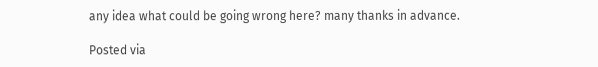any idea what could be going wrong here? many thanks in advance.

Posted via